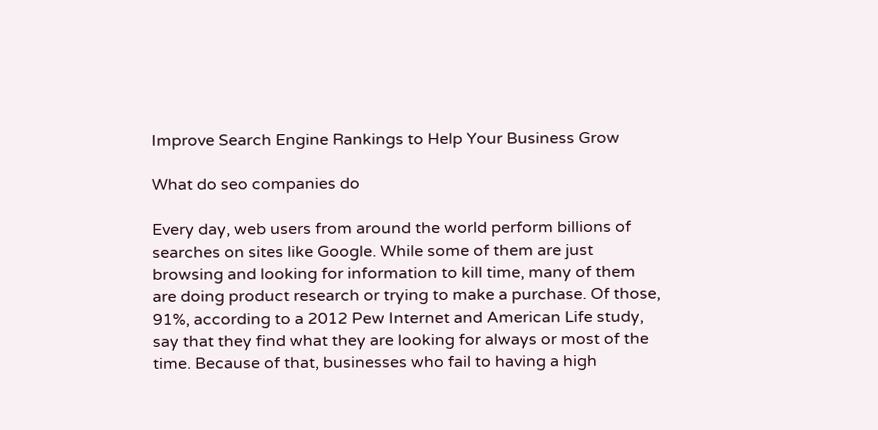Improve Search Engine Rankings to Help Your Business Grow

What do seo companies do

Every day, web users from around the world perform billions of searches on sites like Google. While some of them are just browsing and looking for information to kill time, many of them are doing product research or trying to make a purchase. Of those, 91%, according to a 2012 Pew Internet and American Life study, say that they find what they are looking for always or most of the time. Because of that, businesses who fail to having a high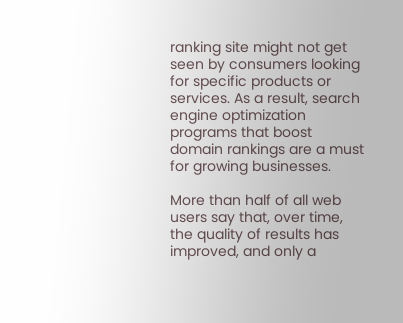ranking site might not get seen by consumers looking for specific products or services. As a result, search engine optimization programs that boost domain rankings are a must for growing businesses.

More than half of all web users say that, over time, the quality of results has improved, and only a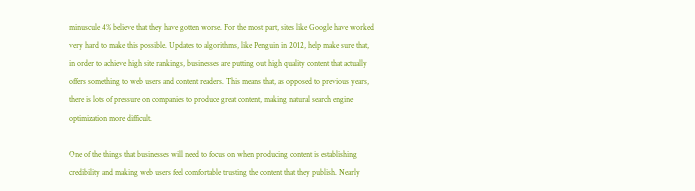minuscule 4% believe that they have gotten worse. For the most part, sites like Google have worked very hard to make this possible. Updates to algorithms, like Penguin in 2012, help make sure that, in order to achieve high site rankings, businesses are putting out high quality content that actually offers something to web users and content readers. This means that, as opposed to previous years, there is lots of pressure on companies to produce great content, making natural search engine optimization more difficult.

One of the things that businesses will need to focus on when producing content is establishing credibility and making web users feel comfortable trusting the content that they publish. Nearly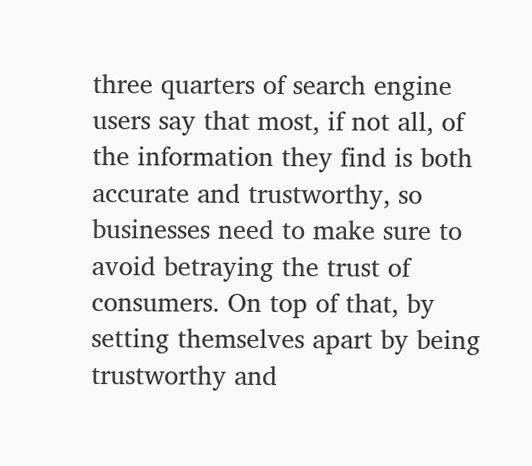three quarters of search engine users say that most, if not all, of the information they find is both accurate and trustworthy, so businesses need to make sure to avoid betraying the trust of consumers. On top of that, by setting themselves apart by being trustworthy and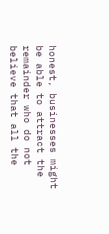honest, businesses might be able to attract the remainder who do not believe that all the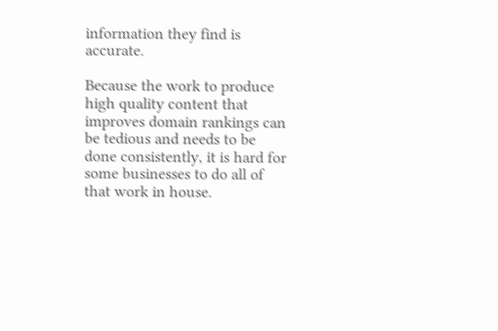information they find is accurate.

Because the work to produce high quality content that improves domain rankings can be tedious and needs to be done consistently, it is hard for some businesses to do all of that work in house.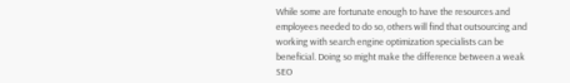While some are fortunate enough to have the resources and employees needed to do so, others will find that outsourcing and working with search engine optimization specialists can be beneficial. Doing so might make the difference between a weak SEO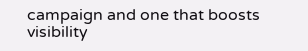campaign and one that boosts visibility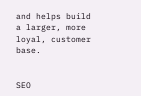and helps build a larger, more loyal, customer base.


SEO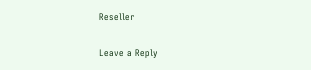Reseller

Leave a Reply